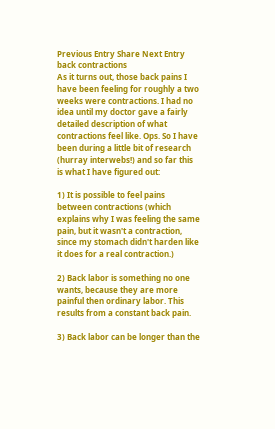Previous Entry Share Next Entry
back contractions
As it turns out, those back pains I have been feeling for roughly a two weeks were contractions. I had no idea until my doctor gave a fairly detailed description of what contractions feel like. Ops. So I have been during a little bit of research (hurray interwebs!) and so far this is what I have figured out:

1) It is possible to feel pains between contractions (which explains why I was feeling the same pain, but it wasn't a contraction, since my stomach didn't harden like it does for a real contraction.)

2) Back labor is something no one wants, because they are more painful then ordinary labor. This results from a constant back pain.

3) Back labor can be longer than the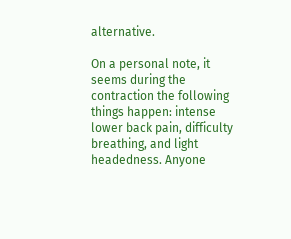alternative.

On a personal note, it seems during the contraction the following things happen: intense lower back pain, difficulty breathing, and light headedness. Anyone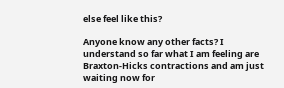else feel like this?

Anyone know any other facts? I understand so far what I am feeling are Braxton-Hicks contractions and am just waiting now for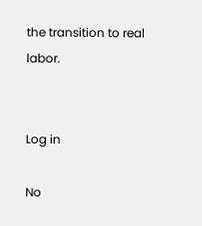the transition to real labor.


Log in

No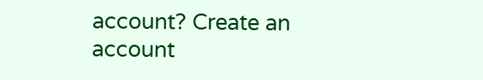account? Create an account